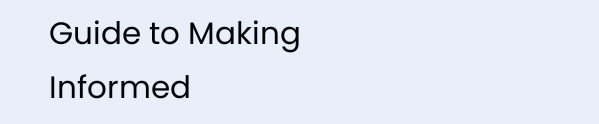Guide to Making Informed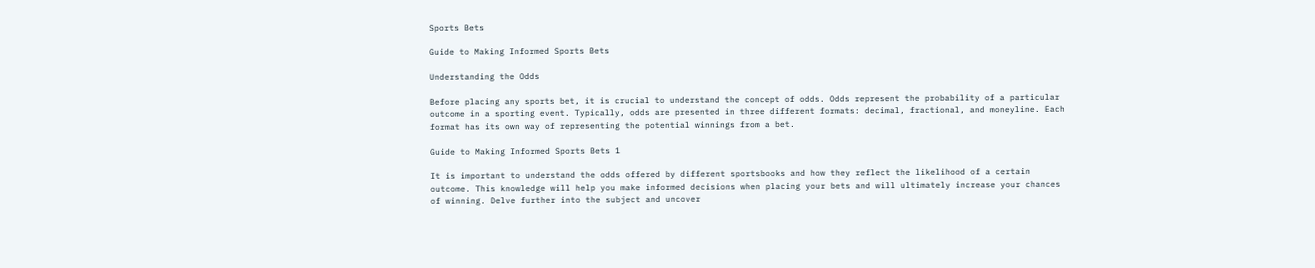Sports Bets

Guide to Making Informed Sports Bets

Understanding the Odds

Before placing any sports bet, it is crucial to understand the concept of odds. Odds represent the probability of a particular outcome in a sporting event. Typically, odds are presented in three different formats: decimal, fractional, and moneyline. Each format has its own way of representing the potential winnings from a bet.

Guide to Making Informed Sports Bets 1

It is important to understand the odds offered by different sportsbooks and how they reflect the likelihood of a certain outcome. This knowledge will help you make informed decisions when placing your bets and will ultimately increase your chances of winning. Delve further into the subject and uncover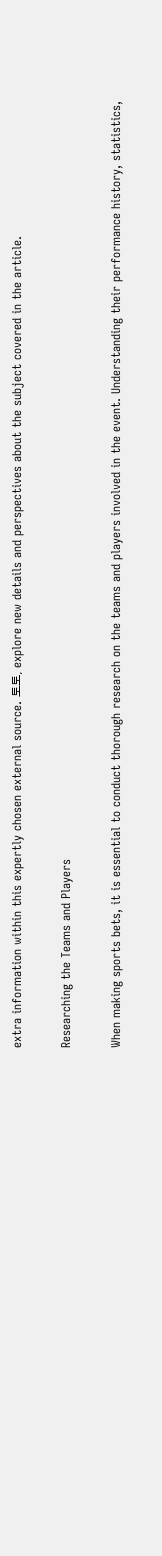extra information within this expertly chosen external source. 토토, explore new details and perspectives about the subject covered in the article.

Researching the Teams and Players

When making sports bets, it is essential to conduct thorough research on the teams and players involved in the event. Understanding their performance history, statistics,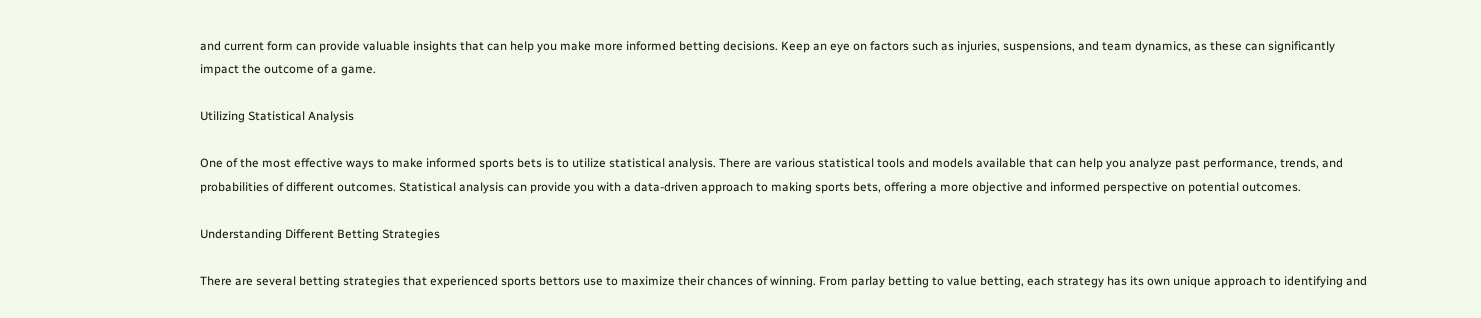and current form can provide valuable insights that can help you make more informed betting decisions. Keep an eye on factors such as injuries, suspensions, and team dynamics, as these can significantly impact the outcome of a game.

Utilizing Statistical Analysis

One of the most effective ways to make informed sports bets is to utilize statistical analysis. There are various statistical tools and models available that can help you analyze past performance, trends, and probabilities of different outcomes. Statistical analysis can provide you with a data-driven approach to making sports bets, offering a more objective and informed perspective on potential outcomes.

Understanding Different Betting Strategies

There are several betting strategies that experienced sports bettors use to maximize their chances of winning. From parlay betting to value betting, each strategy has its own unique approach to identifying and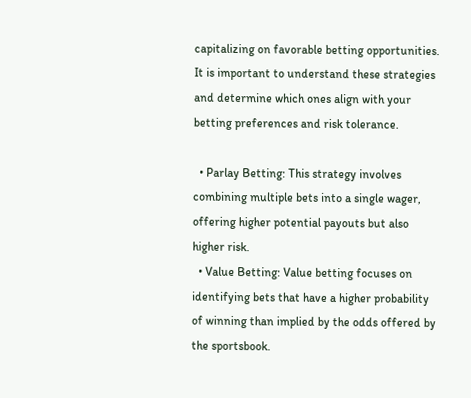capitalizing on favorable betting opportunities. It is important to understand these strategies and determine which ones align with your betting preferences and risk tolerance.

  • Parlay Betting: This strategy involves combining multiple bets into a single wager, offering higher potential payouts but also higher risk.
  • Value Betting: Value betting focuses on identifying bets that have a higher probability of winning than implied by the odds offered by the sportsbook.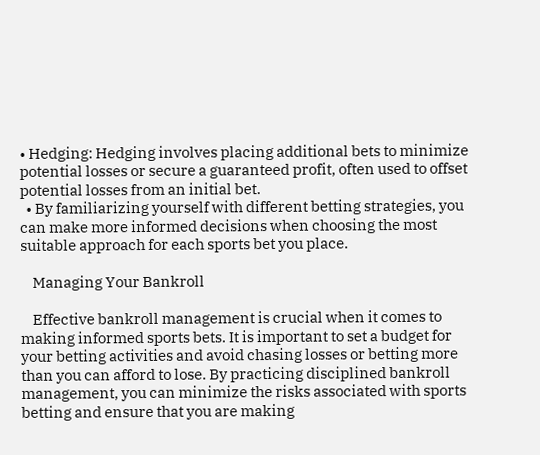• Hedging: Hedging involves placing additional bets to minimize potential losses or secure a guaranteed profit, often used to offset potential losses from an initial bet.
  • By familiarizing yourself with different betting strategies, you can make more informed decisions when choosing the most suitable approach for each sports bet you place.

    Managing Your Bankroll

    Effective bankroll management is crucial when it comes to making informed sports bets. It is important to set a budget for your betting activities and avoid chasing losses or betting more than you can afford to lose. By practicing disciplined bankroll management, you can minimize the risks associated with sports betting and ensure that you are making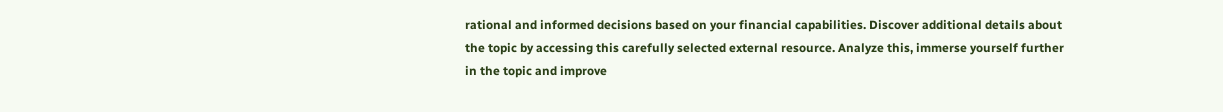rational and informed decisions based on your financial capabilities. Discover additional details about the topic by accessing this carefully selected external resource. Analyze this, immerse yourself further in the topic and improve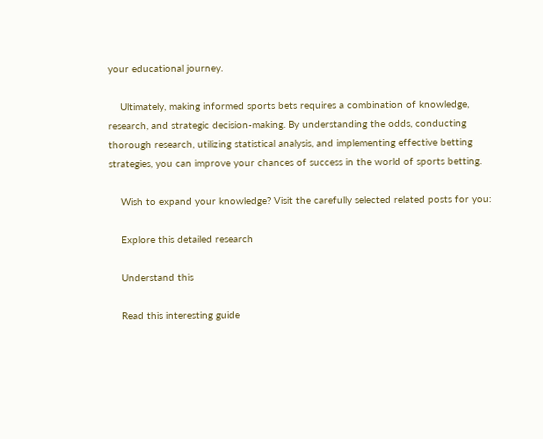your educational journey.

    Ultimately, making informed sports bets requires a combination of knowledge, research, and strategic decision-making. By understanding the odds, conducting thorough research, utilizing statistical analysis, and implementing effective betting strategies, you can improve your chances of success in the world of sports betting.

    Wish to expand your knowledge? Visit the carefully selected related posts for you:

    Explore this detailed research

    Understand this

    Read this interesting guide